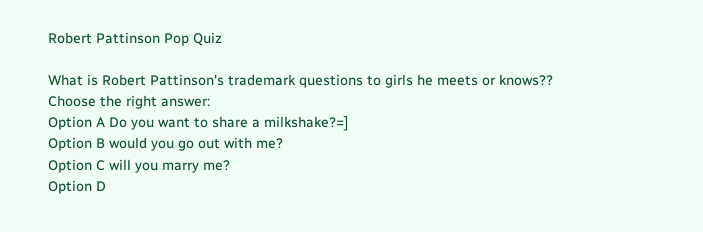Robert Pattinson Pop Quiz

What is Robert Pattinson's trademark questions to girls he meets or knows??
Choose the right answer:
Option A Do you want to share a milkshake?=]
Option B would you go out with me?
Option C will you marry me?
Option D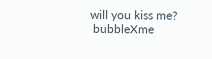will you kiss me?
 bubbleXme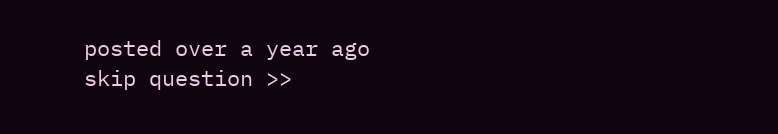posted over a year ago
skip question >>